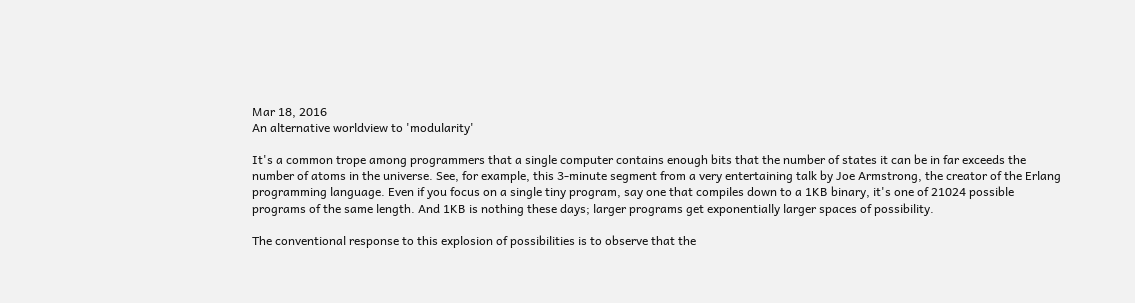Mar 18, 2016
An alternative worldview to 'modularity'

It's a common trope among programmers that a single computer contains enough bits that the number of states it can be in far exceeds the number of atoms in the universe. See, for example, this 3-minute segment from a very entertaining talk by Joe Armstrong, the creator of the Erlang programming language. Even if you focus on a single tiny program, say one that compiles down to a 1KB binary, it's one of 21024 possible programs of the same length. And 1KB is nothing these days; larger programs get exponentially larger spaces of possibility.

The conventional response to this explosion of possibilities is to observe that the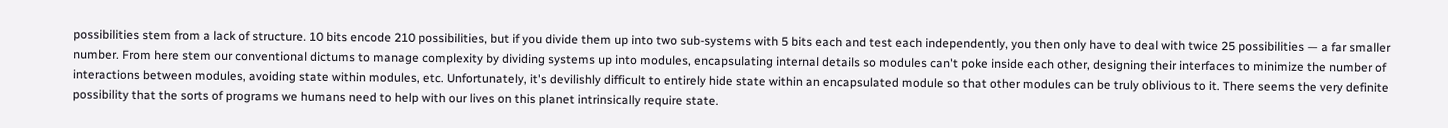possibilities stem from a lack of structure. 10 bits encode 210 possibilities, but if you divide them up into two sub-systems with 5 bits each and test each independently, you then only have to deal with twice 25 possibilities — a far smaller number. From here stem our conventional dictums to manage complexity by dividing systems up into modules, encapsulating internal details so modules can't poke inside each other, designing their interfaces to minimize the number of interactions between modules, avoiding state within modules, etc. Unfortunately, it's devilishly difficult to entirely hide state within an encapsulated module so that other modules can be truly oblivious to it. There seems the very definite possibility that the sorts of programs we humans need to help with our lives on this planet intrinsically require state.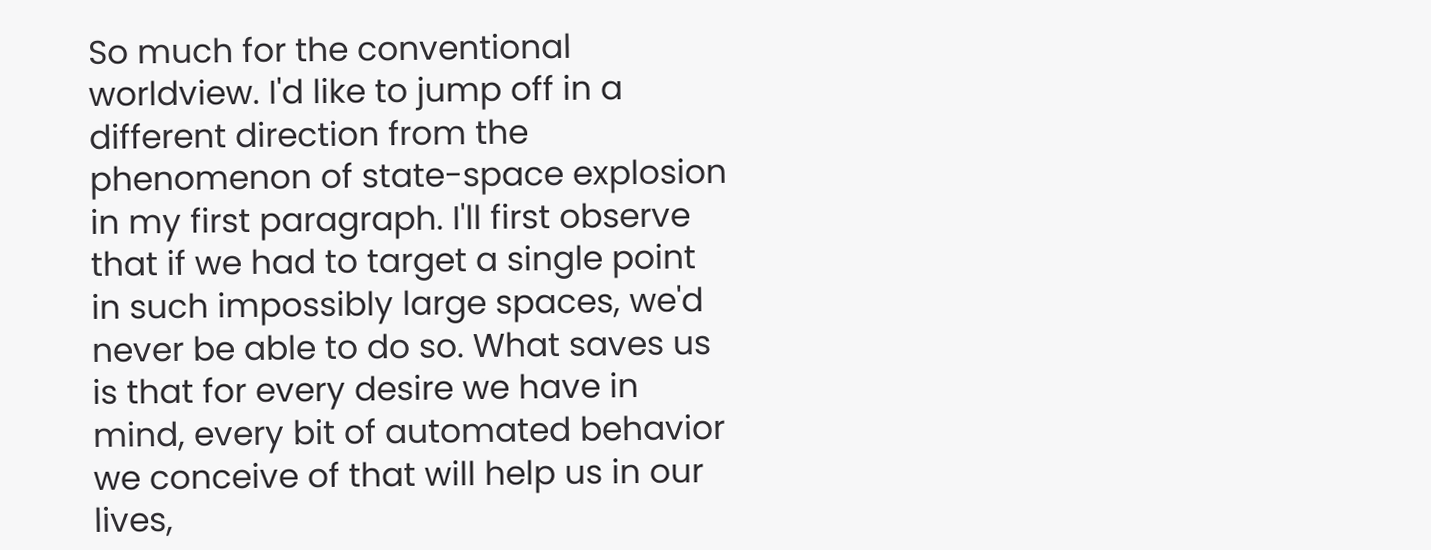So much for the conventional worldview. I'd like to jump off in a different direction from the phenomenon of state-space explosion in my first paragraph. I'll first observe that if we had to target a single point in such impossibly large spaces, we'd never be able to do so. What saves us is that for every desire we have in mind, every bit of automated behavior we conceive of that will help us in our lives,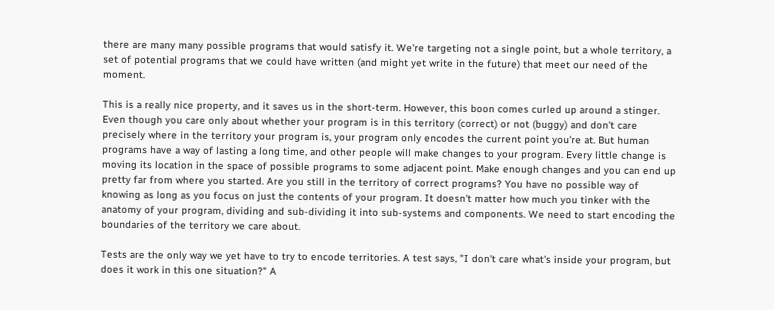there are many many possible programs that would satisfy it. We're targeting not a single point, but a whole territory, a set of potential programs that we could have written (and might yet write in the future) that meet our need of the moment.

This is a really nice property, and it saves us in the short-term. However, this boon comes curled up around a stinger. Even though you care only about whether your program is in this territory (correct) or not (buggy) and don't care precisely where in the territory your program is, your program only encodes the current point you're at. But human programs have a way of lasting a long time, and other people will make changes to your program. Every little change is moving its location in the space of possible programs to some adjacent point. Make enough changes and you can end up pretty far from where you started. Are you still in the territory of correct programs? You have no possible way of knowing as long as you focus on just the contents of your program. It doesn't matter how much you tinker with the anatomy of your program, dividing and sub-dividing it into sub-systems and components. We need to start encoding the boundaries of the territory we care about.

Tests are the only way we yet have to try to encode territories. A test says, "I don't care what's inside your program, but does it work in this one situation?" A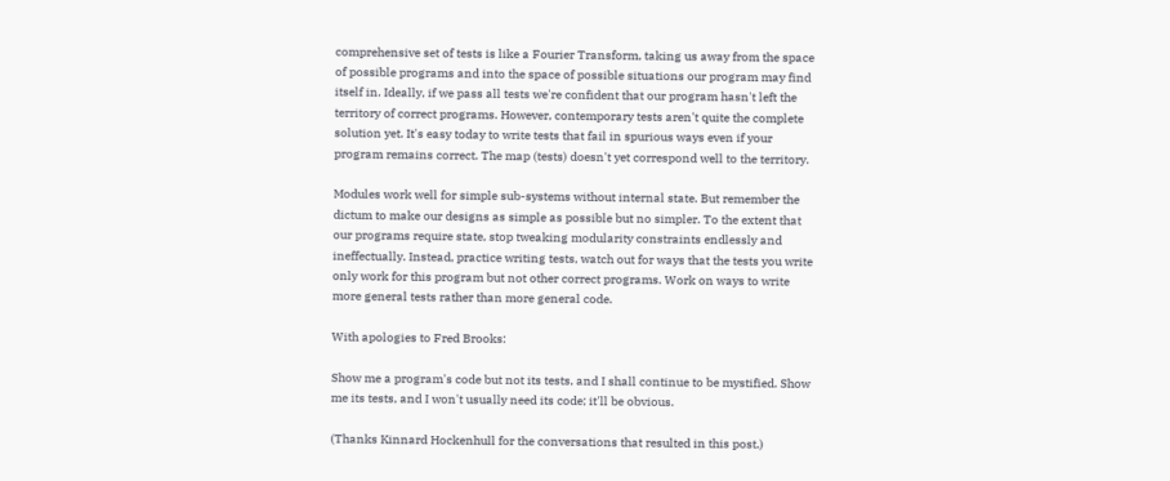comprehensive set of tests is like a Fourier Transform, taking us away from the space of possible programs and into the space of possible situations our program may find itself in. Ideally, if we pass all tests we're confident that our program hasn't left the territory of correct programs. However, contemporary tests aren't quite the complete solution yet. It's easy today to write tests that fail in spurious ways even if your program remains correct. The map (tests) doesn't yet correspond well to the territory.

Modules work well for simple sub-systems without internal state. But remember the dictum to make our designs as simple as possible but no simpler. To the extent that our programs require state, stop tweaking modularity constraints endlessly and ineffectually. Instead, practice writing tests, watch out for ways that the tests you write only work for this program but not other correct programs. Work on ways to write more general tests rather than more general code.

With apologies to Fred Brooks:

Show me a program's code but not its tests, and I shall continue to be mystified. Show me its tests, and I won't usually need its code; it'll be obvious.

(Thanks Kinnard Hockenhull for the conversations that resulted in this post.)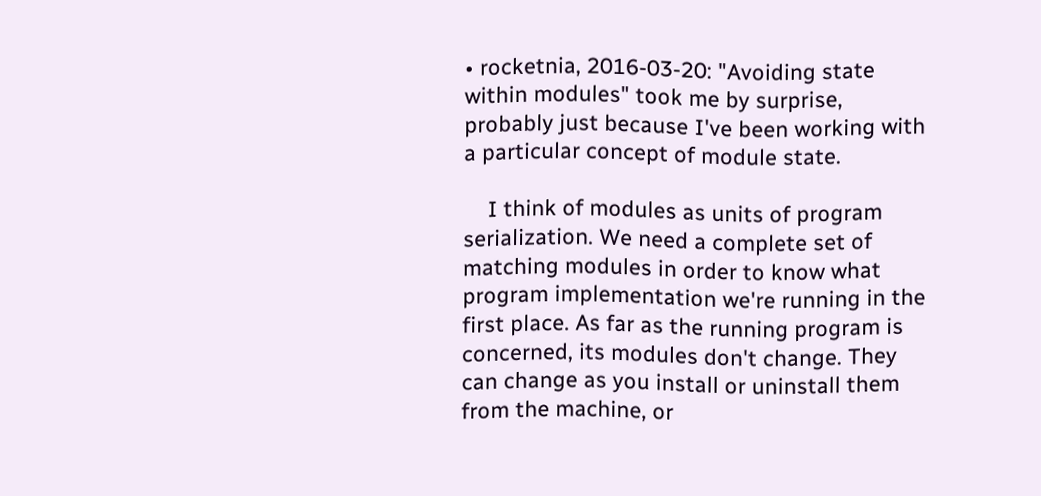• rocketnia, 2016-03-20: "Avoiding state within modules" took me by surprise, probably just because I've been working with a particular concept of module state.

    I think of modules as units of program serialization. We need a complete set of matching modules in order to know what program implementation we're running in the first place. As far as the running program is concerned, its modules don't change. They can change as you install or uninstall them from the machine, or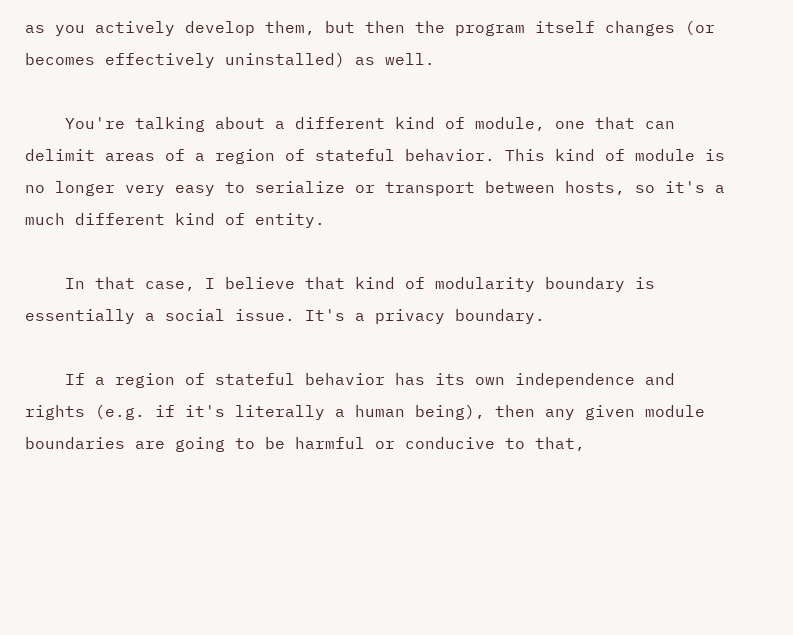as you actively develop them, but then the program itself changes (or becomes effectively uninstalled) as well.

    You're talking about a different kind of module, one that can delimit areas of a region of stateful behavior. This kind of module is no longer very easy to serialize or transport between hosts, so it's a much different kind of entity.

    In that case, I believe that kind of modularity boundary is essentially a social issue. It's a privacy boundary.

    If a region of stateful behavior has its own independence and rights (e.g. if it's literally a human being), then any given module boundaries are going to be harmful or conducive to that,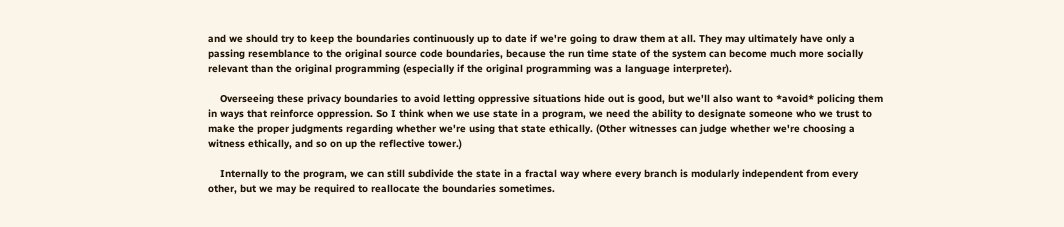and we should try to keep the boundaries continuously up to date if we're going to draw them at all. They may ultimately have only a passing resemblance to the original source code boundaries, because the run time state of the system can become much more socially relevant than the original programming (especially if the original programming was a language interpreter).

    Overseeing these privacy boundaries to avoid letting oppressive situations hide out is good, but we'll also want to *avoid* policing them in ways that reinforce oppression. So I think when we use state in a program, we need the ability to designate someone who we trust to make the proper judgments regarding whether we're using that state ethically. (Other witnesses can judge whether we're choosing a witness ethically, and so on up the reflective tower.)

    Internally to the program, we can still subdivide the state in a fractal way where every branch is modularly independent from every other, but we may be required to reallocate the boundaries sometimes.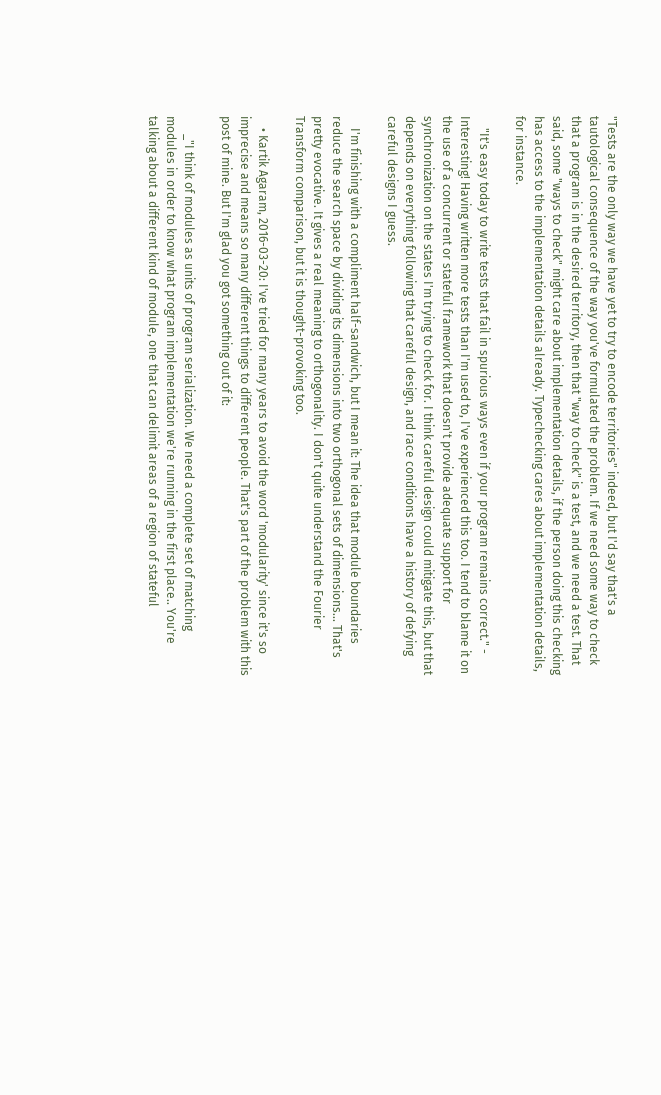"Tests are the only way we have yet to try to encode territories" indeed, but I'd say that's a tautological consequence of the way you've formulated the problem. If we need some way to check that a program is in the desired territory, then that "way to check" is a test, and we need a test. That said, some "ways to check" might care about implementation details, if the person doing this checking has access to the implementation details already. Typechecking cares about implementation details, for instance.

    "It's easy today to write tests that fail in spurious ways even if your program remains correct." - Interesting! Having written more tests than I'm used to, I've experienced this too. I tend to blame it on the use of a concurrent or stateful framework that doesn't provide adequate support for synchronization on the states I'm trying to check for. I think careful design could mitigate this, but that depends on everything following that careful design, and race conditions have a history of defying careful designs I guess.

    I'm finishing with a compliment half-sandwich, but I mean it: The idea that module boundaries reduce the search space by dividing its dimensions into two orthogonal sets of dimensions... That's pretty evocative. It gives a real meaning to orthogonality. I don't quite understand the Fourier Transform comparison, but it is thought-provoking too.

    • Kartik Agaram, 2016-03-20: I've tried for many years to avoid the word 'modularity' since it's so imprecise and means so many different things to different people. That's part of the problem with this post of mine. But I'm glad you got something out of it:

      _"I think of modules as units of program serialization. We need a complete set of matching modules in order to know what program implementation we're running in the first place.. You're talking about a different kind of module, one that can delimit areas of a region of stateful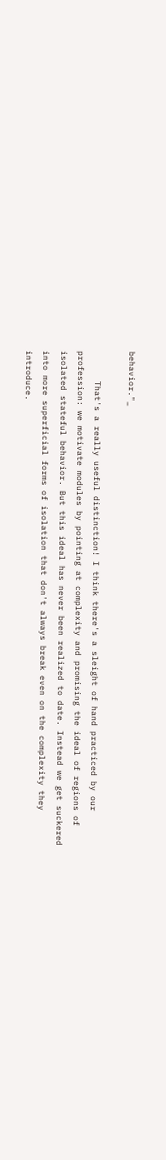behavior."_

      That's a really useful distinction! I think there's a sleight of hand practiced by our profession: we motivate modules by pointing at complexity and promising the ideal of regions of isolated stateful behavior. But this ideal has never been realized to date. Instead we get suckered into more superficial forms of isolation that don't always break even on the complexity they introduce.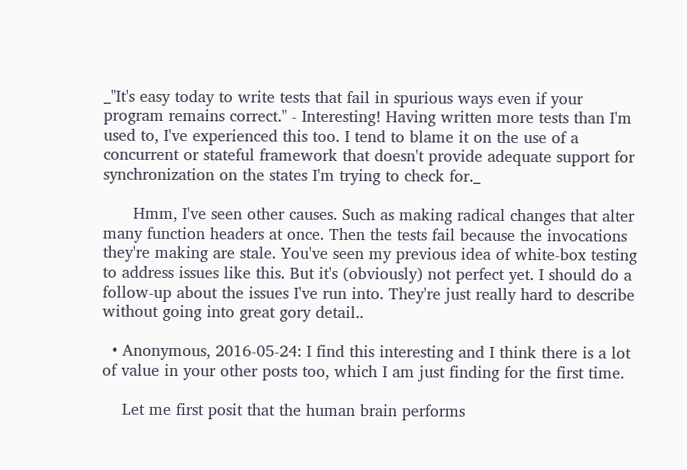_"It's easy today to write tests that fail in spurious ways even if your program remains correct." - Interesting! Having written more tests than I'm used to, I've experienced this too. I tend to blame it on the use of a concurrent or stateful framework that doesn't provide adequate support for synchronization on the states I'm trying to check for._

      Hmm, I've seen other causes. Such as making radical changes that alter many function headers at once. Then the tests fail because the invocations they're making are stale. You've seen my previous idea of white-box testing to address issues like this. But it's (obviously) not perfect yet. I should do a follow-up about the issues I've run into. They're just really hard to describe without going into great gory detail..

  • Anonymous, 2016-05-24: I find this interesting and I think there is a lot of value in your other posts too, which I am just finding for the first time.

    Let me first posit that the human brain performs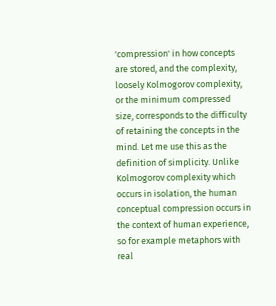'compression' in how concepts are stored, and the complexity, loosely Kolmogorov complexity, or the minimum compressed size, corresponds to the difficulty of retaining the concepts in the mind. Let me use this as the definition of simplicity. Unlike Kolmogorov complexity which occurs in isolation, the human conceptual compression occurs in the context of human experience, so for example metaphors with real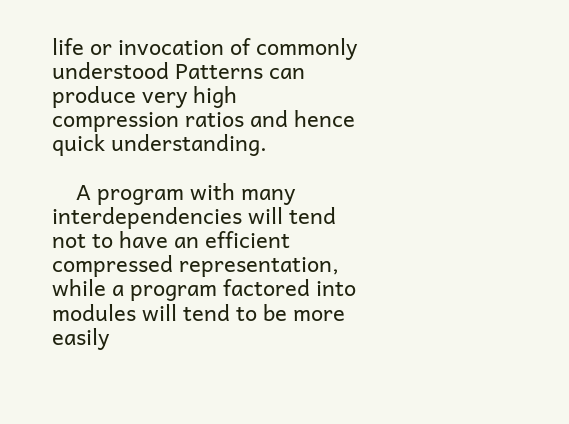life or invocation of commonly understood Patterns can produce very high compression ratios and hence quick understanding.

    A program with many interdependencies will tend not to have an efficient compressed representation, while a program factored into modules will tend to be more easily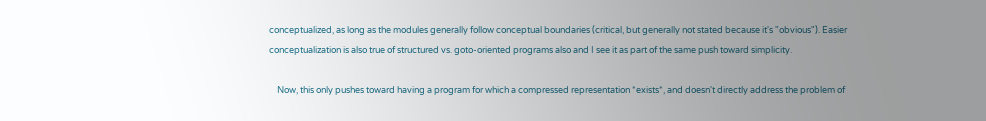conceptualized, as long as the modules generally follow conceptual boundaries (critical, but generally not stated because it's "obvious"). Easier conceptualization is also true of structured vs. goto-oriented programs also and I see it as part of the same push toward simplicity.

    Now, this only pushes toward having a program for which a compressed representation *exists*, and doesn't directly address the problem of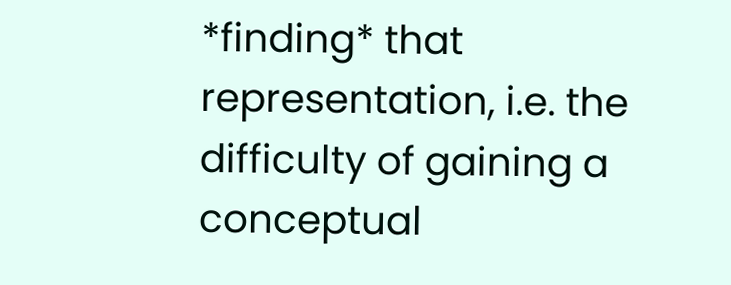*finding* that representation, i.e. the difficulty of gaining a conceptual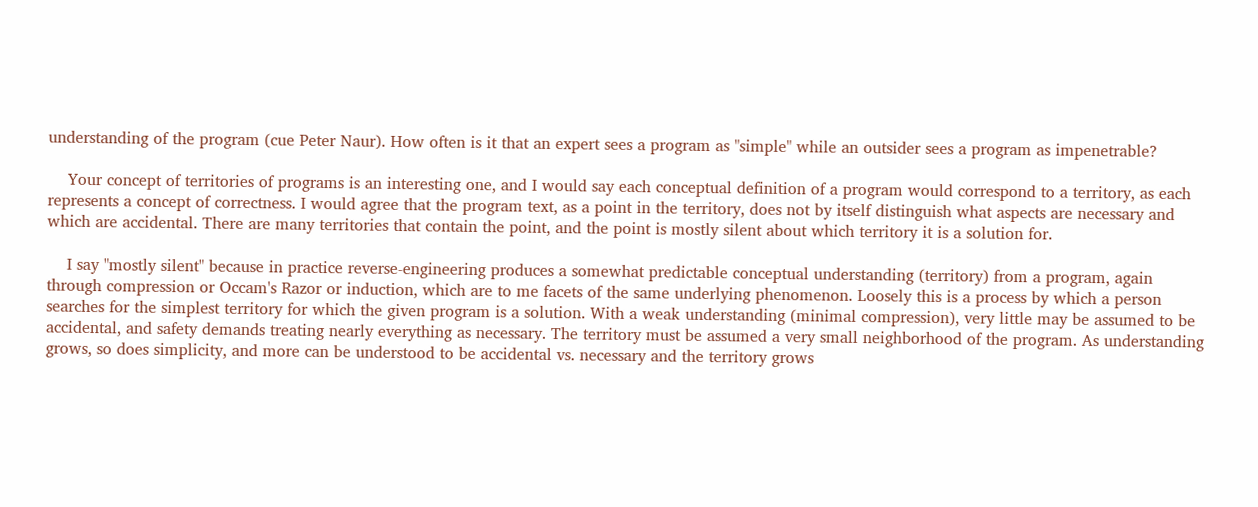understanding of the program (cue Peter Naur). How often is it that an expert sees a program as "simple" while an outsider sees a program as impenetrable?

    Your concept of territories of programs is an interesting one, and I would say each conceptual definition of a program would correspond to a territory, as each represents a concept of correctness. I would agree that the program text, as a point in the territory, does not by itself distinguish what aspects are necessary and which are accidental. There are many territories that contain the point, and the point is mostly silent about which territory it is a solution for.

    I say "mostly silent" because in practice reverse-engineering produces a somewhat predictable conceptual understanding (territory) from a program, again through compression or Occam's Razor or induction, which are to me facets of the same underlying phenomenon. Loosely this is a process by which a person searches for the simplest territory for which the given program is a solution. With a weak understanding (minimal compression), very little may be assumed to be accidental, and safety demands treating nearly everything as necessary. The territory must be assumed a very small neighborhood of the program. As understanding grows, so does simplicity, and more can be understood to be accidental vs. necessary and the territory grows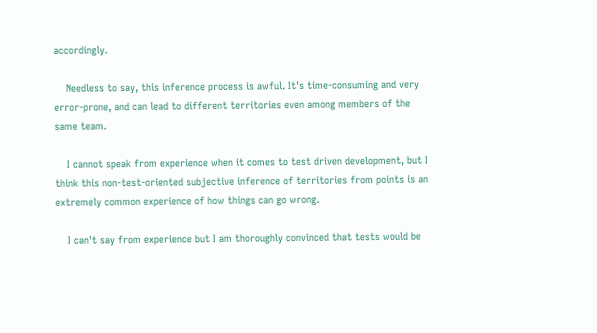accordingly.

    Needless to say, this inference process is awful. It's time-consuming and very error-prone, and can lead to different territories even among members of the same team.

    I cannot speak from experience when it comes to test driven development, but I think this non-test-oriented subjective inference of territories from points is an extremely common experience of how things can go wrong.

    I can't say from experience but I am thoroughly convinced that tests would be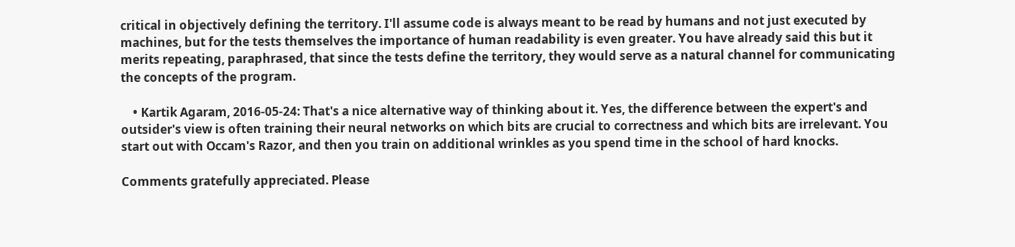critical in objectively defining the territory. I'll assume code is always meant to be read by humans and not just executed by machines, but for the tests themselves the importance of human readability is even greater. You have already said this but it merits repeating, paraphrased, that since the tests define the territory, they would serve as a natural channel for communicating the concepts of the program.

    • Kartik Agaram, 2016-05-24: That's a nice alternative way of thinking about it. Yes, the difference between the expert's and outsider's view is often training their neural networks on which bits are crucial to correctness and which bits are irrelevant. You start out with Occam's Razor, and then you train on additional wrinkles as you spend time in the school of hard knocks.

Comments gratefully appreciated. Please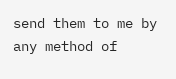send them to me by any method of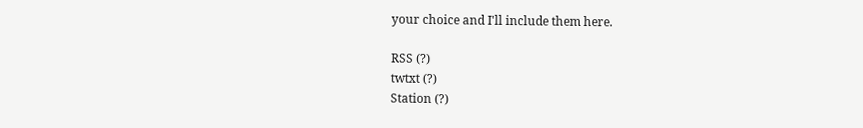your choice and I'll include them here.

RSS (?)
twtxt (?)
Station (?)